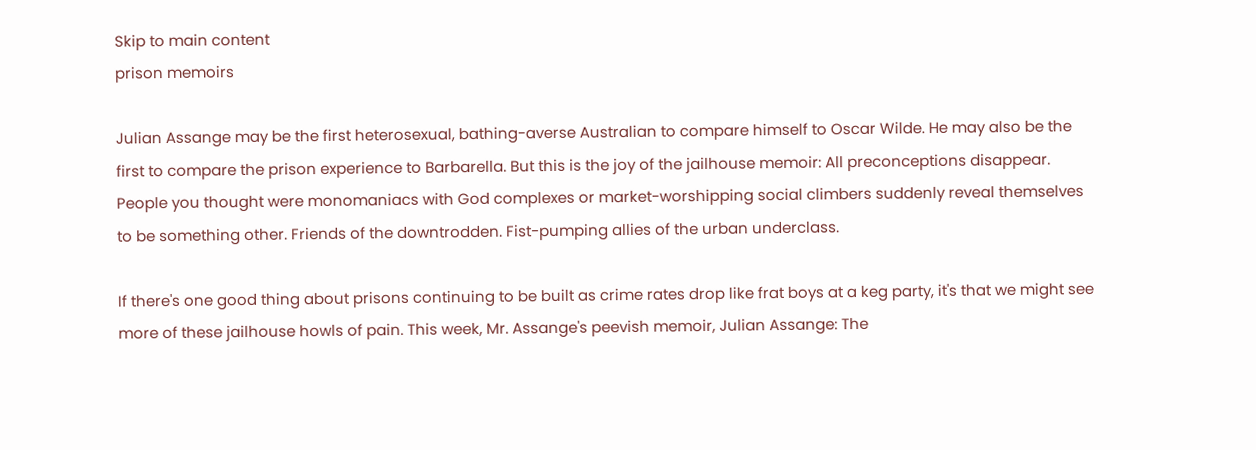Skip to main content
prison memoirs

Julian Assange may be the first heterosexual, bathing-averse Australian to compare himself to Oscar Wilde. He may also be the first to compare the prison experience to Barbarella. But this is the joy of the jailhouse memoir: All preconceptions disappear. People you thought were monomaniacs with God complexes or market-worshipping social climbers suddenly reveal themselves to be something other. Friends of the downtrodden. Fist-pumping allies of the urban underclass.

If there's one good thing about prisons continuing to be built as crime rates drop like frat boys at a keg party, it's that we might see more of these jailhouse howls of pain. This week, Mr. Assange's peevish memoir, Julian Assange: The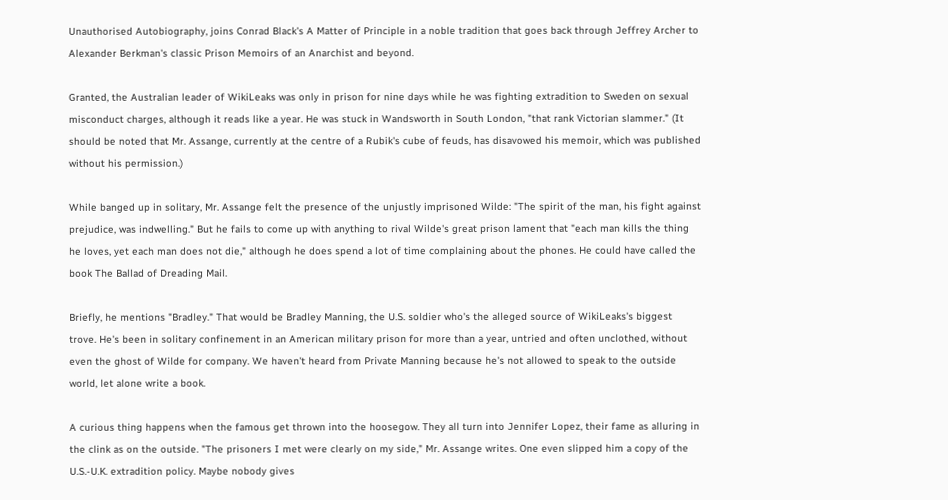Unauthorised Autobiography, joins Conrad Black's A Matter of Principle in a noble tradition that goes back through Jeffrey Archer to Alexander Berkman's classic Prison Memoirs of an Anarchist and beyond.

Granted, the Australian leader of WikiLeaks was only in prison for nine days while he was fighting extradition to Sweden on sexual misconduct charges, although it reads like a year. He was stuck in Wandsworth in South London, "that rank Victorian slammer." (It should be noted that Mr. Assange, currently at the centre of a Rubik's cube of feuds, has disavowed his memoir, which was published without his permission.)

While banged up in solitary, Mr. Assange felt the presence of the unjustly imprisoned Wilde: "The spirit of the man, his fight against prejudice, was indwelling." But he fails to come up with anything to rival Wilde's great prison lament that "each man kills the thing he loves, yet each man does not die," although he does spend a lot of time complaining about the phones. He could have called the book The Ballad of Dreading Mail.

Briefly, he mentions "Bradley." That would be Bradley Manning, the U.S. soldier who's the alleged source of WikiLeaks's biggest trove. He's been in solitary confinement in an American military prison for more than a year, untried and often unclothed, without even the ghost of Wilde for company. We haven't heard from Private Manning because he's not allowed to speak to the outside world, let alone write a book.

A curious thing happens when the famous get thrown into the hoosegow. They all turn into Jennifer Lopez, their fame as alluring in the clink as on the outside. "The prisoners I met were clearly on my side," Mr. Assange writes. One even slipped him a copy of the U.S.-U.K. extradition policy. Maybe nobody gives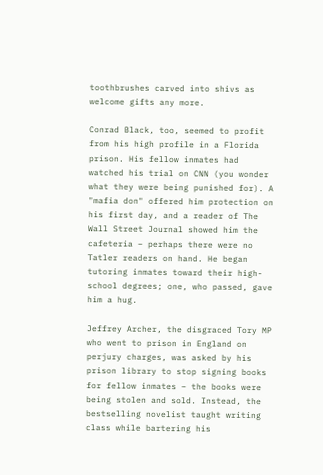toothbrushes carved into shivs as welcome gifts any more.

Conrad Black, too, seemed to profit from his high profile in a Florida prison. His fellow inmates had watched his trial on CNN (you wonder what they were being punished for). A "mafia don" offered him protection on his first day, and a reader of The Wall Street Journal showed him the cafeteria – perhaps there were no Tatler readers on hand. He began tutoring inmates toward their high-school degrees; one, who passed, gave him a hug.

Jeffrey Archer, the disgraced Tory MP who went to prison in England on perjury charges, was asked by his prison library to stop signing books for fellow inmates – the books were being stolen and sold. Instead, the bestselling novelist taught writing class while bartering his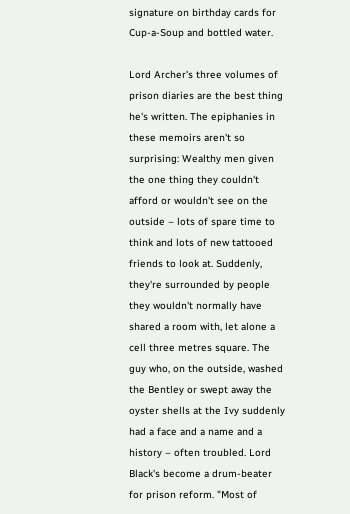signature on birthday cards for Cup-a-Soup and bottled water.

Lord Archer's three volumes of prison diaries are the best thing he's written. The epiphanies in these memoirs aren't so surprising: Wealthy men given the one thing they couldn't afford or wouldn't see on the outside – lots of spare time to think and lots of new tattooed friends to look at. Suddenly, they're surrounded by people they wouldn't normally have shared a room with, let alone a cell three metres square. The guy who, on the outside, washed the Bentley or swept away the oyster shells at the Ivy suddenly had a face and a name and a history – often troubled. Lord Black's become a drum-beater for prison reform. "Most of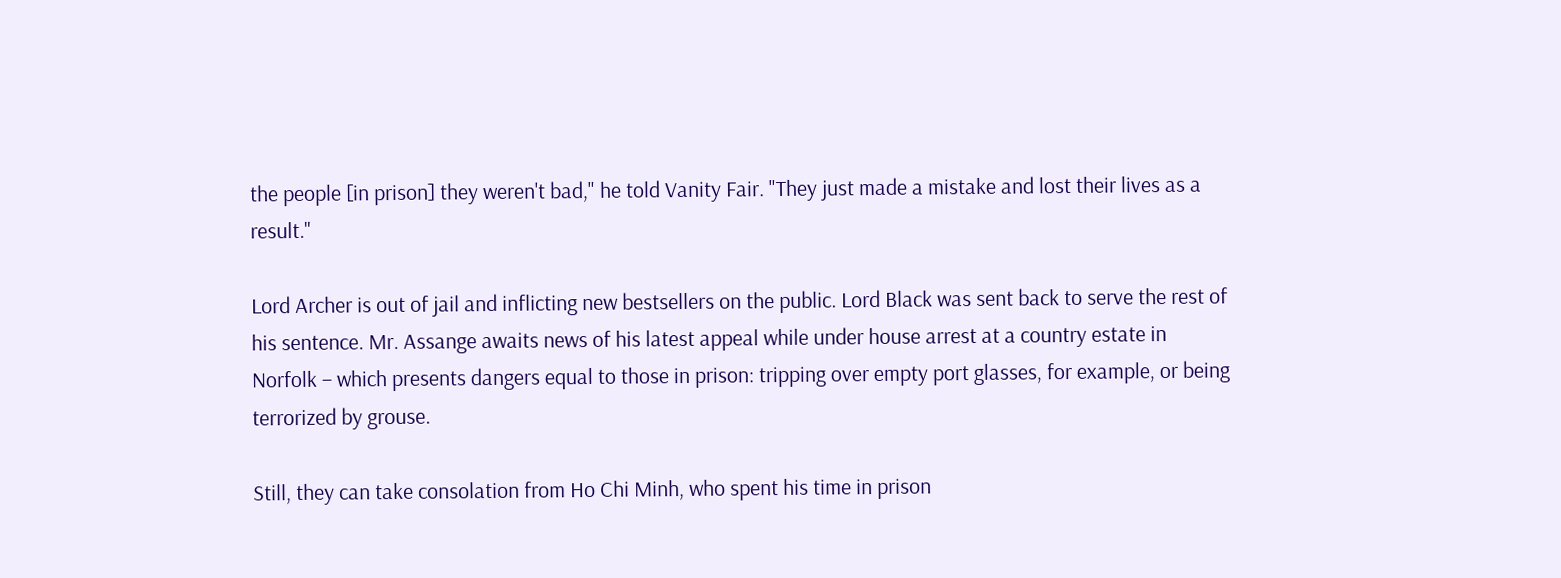the people [in prison] they weren't bad," he told Vanity Fair. "They just made a mistake and lost their lives as a result."

Lord Archer is out of jail and inflicting new bestsellers on the public. Lord Black was sent back to serve the rest of his sentence. Mr. Assange awaits news of his latest appeal while under house arrest at a country estate in Norfolk – which presents dangers equal to those in prison: tripping over empty port glasses, for example, or being terrorized by grouse.

Still, they can take consolation from Ho Chi Minh, who spent his time in prison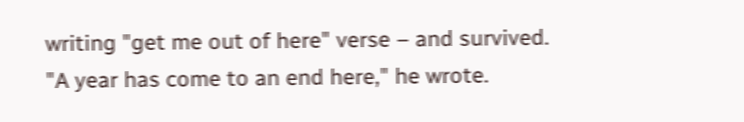writing "get me out of here" verse – and survived. "A year has come to an end here," he wrote.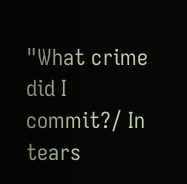"What crime did I commit?/ In tears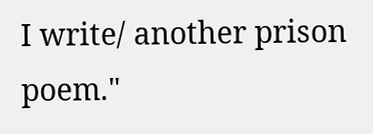I write/ another prison poem."